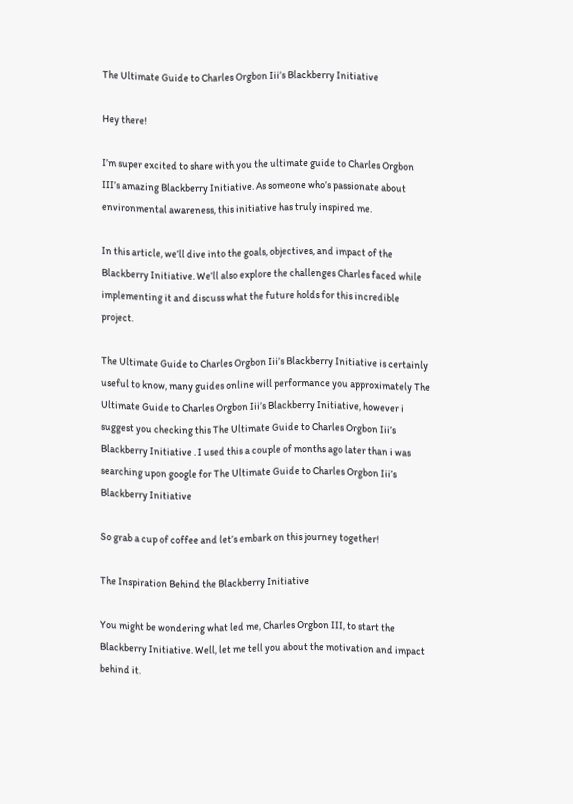The Ultimate Guide to Charles Orgbon Iii’s Blackberry Initiative

Hey there!

I’m super excited to share with you the ultimate guide to Charles Orgbon III’s amazing Blackberry Initiative. As someone who’s passionate about environmental awareness, this initiative has truly inspired me.

In this article, we’ll dive into the goals, objectives, and impact of the Blackberry Initiative. We’ll also explore the challenges Charles faced while implementing it and discuss what the future holds for this incredible project.

The Ultimate Guide to Charles Orgbon Iii’s Blackberry Initiative is certainly useful to know, many guides online will performance you approximately The Ultimate Guide to Charles Orgbon Iii’s Blackberry Initiative, however i suggest you checking this The Ultimate Guide to Charles Orgbon Iii’s Blackberry Initiative . I used this a couple of months ago later than i was searching upon google for The Ultimate Guide to Charles Orgbon Iii’s Blackberry Initiative

So grab a cup of coffee and let’s embark on this journey together!

The Inspiration Behind the Blackberry Initiative

You might be wondering what led me, Charles Orgbon III, to start the Blackberry Initiative. Well, let me tell you about the motivation and impact behind it.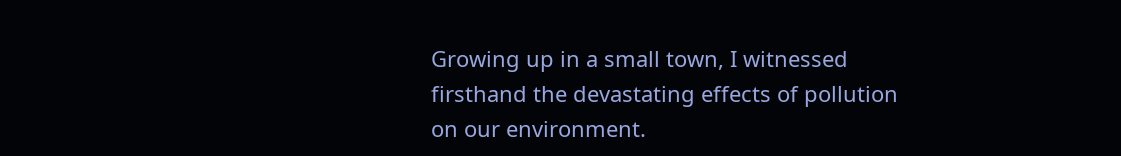Growing up in a small town, I witnessed firsthand the devastating effects of pollution on our environment.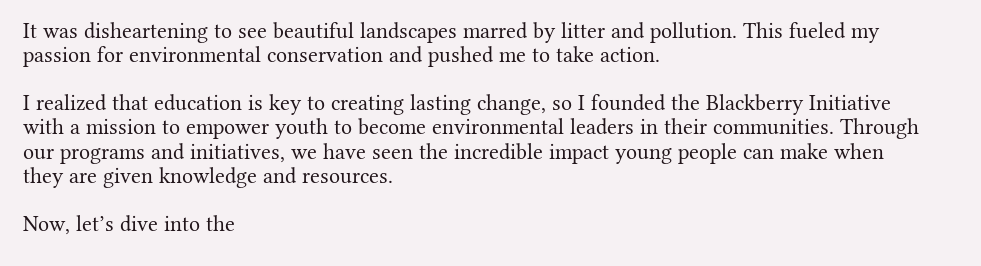It was disheartening to see beautiful landscapes marred by litter and pollution. This fueled my passion for environmental conservation and pushed me to take action.

I realized that education is key to creating lasting change, so I founded the Blackberry Initiative with a mission to empower youth to become environmental leaders in their communities. Through our programs and initiatives, we have seen the incredible impact young people can make when they are given knowledge and resources.

Now, let’s dive into the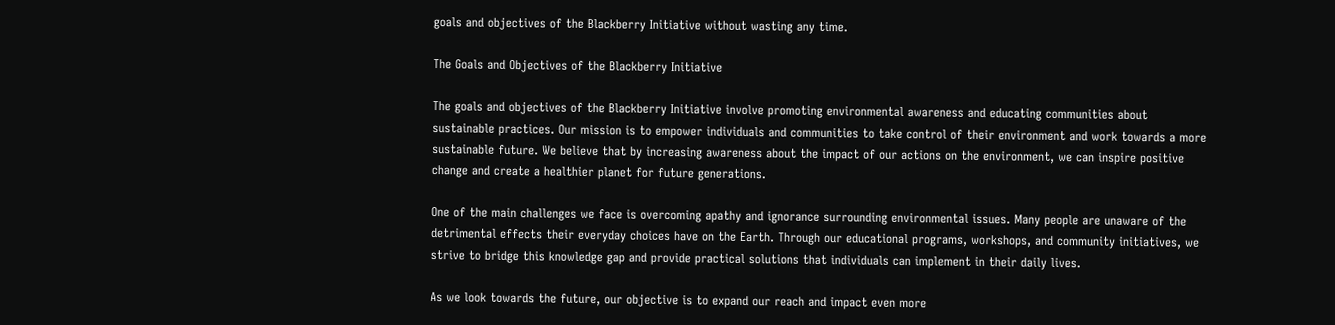goals and objectives of the Blackberry Initiative without wasting any time.

The Goals and Objectives of the Blackberry Initiative

The goals and objectives of the Blackberry Initiative involve promoting environmental awareness and educating communities about sustainable practices. Our mission is to empower individuals and communities to take control of their environment and work towards a more sustainable future. We believe that by increasing awareness about the impact of our actions on the environment, we can inspire positive change and create a healthier planet for future generations.

One of the main challenges we face is overcoming apathy and ignorance surrounding environmental issues. Many people are unaware of the detrimental effects their everyday choices have on the Earth. Through our educational programs, workshops, and community initiatives, we strive to bridge this knowledge gap and provide practical solutions that individuals can implement in their daily lives.

As we look towards the future, our objective is to expand our reach and impact even more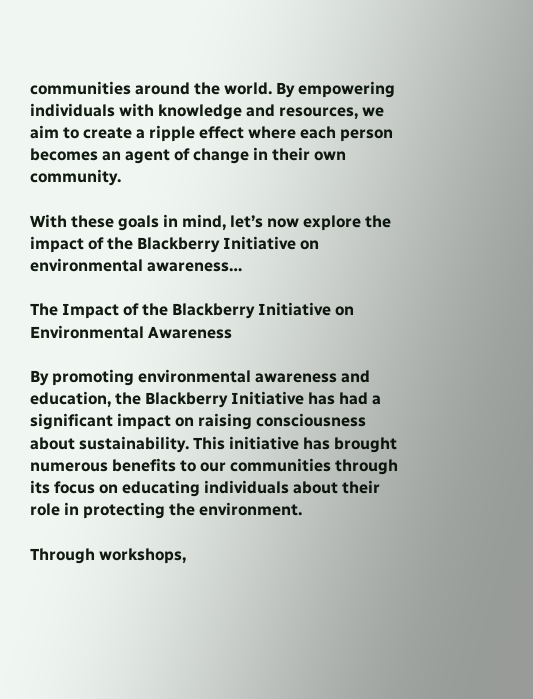communities around the world. By empowering individuals with knowledge and resources, we aim to create a ripple effect where each person becomes an agent of change in their own community.

With these goals in mind, let’s now explore the impact of the Blackberry Initiative on environmental awareness…

The Impact of the Blackberry Initiative on Environmental Awareness

By promoting environmental awareness and education, the Blackberry Initiative has had a significant impact on raising consciousness about sustainability. This initiative has brought numerous benefits to our communities through its focus on educating individuals about their role in protecting the environment.

Through workshops,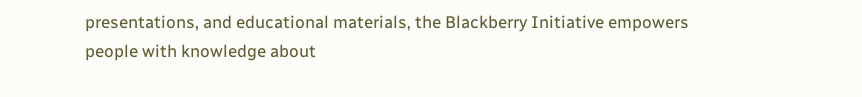presentations, and educational materials, the Blackberry Initiative empowers people with knowledge about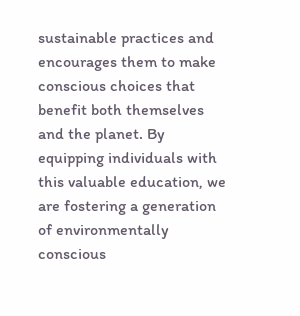sustainable practices and encourages them to make conscious choices that benefit both themselves and the planet. By equipping individuals with this valuable education, we are fostering a generation of environmentally conscious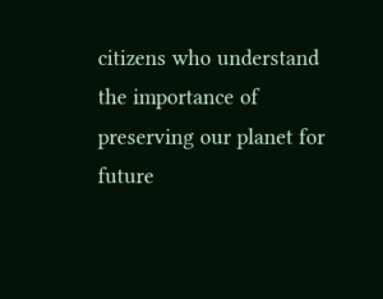citizens who understand the importance of preserving our planet for future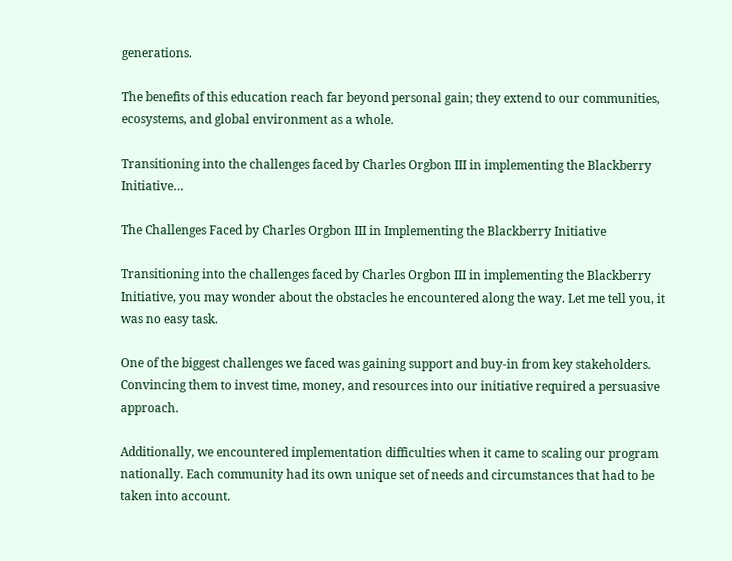generations.

The benefits of this education reach far beyond personal gain; they extend to our communities, ecosystems, and global environment as a whole.

Transitioning into the challenges faced by Charles Orgbon III in implementing the Blackberry Initiative…

The Challenges Faced by Charles Orgbon III in Implementing the Blackberry Initiative

Transitioning into the challenges faced by Charles Orgbon III in implementing the Blackberry Initiative, you may wonder about the obstacles he encountered along the way. Let me tell you, it was no easy task.

One of the biggest challenges we faced was gaining support and buy-in from key stakeholders. Convincing them to invest time, money, and resources into our initiative required a persuasive approach.

Additionally, we encountered implementation difficulties when it came to scaling our program nationally. Each community had its own unique set of needs and circumstances that had to be taken into account.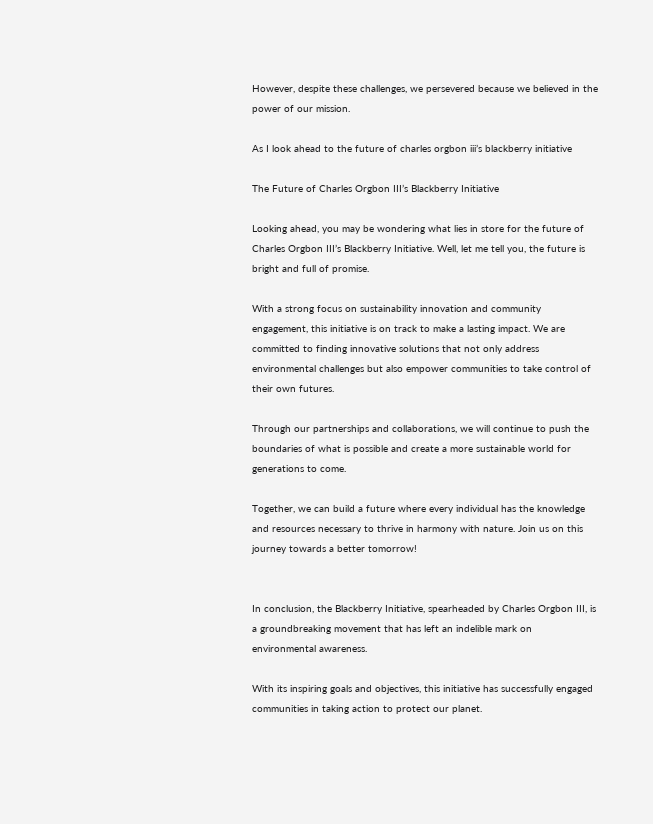However, despite these challenges, we persevered because we believed in the power of our mission.

As I look ahead to the future of charles orgbon iii’s blackberry initiative

The Future of Charles Orgbon III’s Blackberry Initiative

Looking ahead, you may be wondering what lies in store for the future of Charles Orgbon III’s Blackberry Initiative. Well, let me tell you, the future is bright and full of promise.

With a strong focus on sustainability innovation and community engagement, this initiative is on track to make a lasting impact. We are committed to finding innovative solutions that not only address environmental challenges but also empower communities to take control of their own futures.

Through our partnerships and collaborations, we will continue to push the boundaries of what is possible and create a more sustainable world for generations to come.

Together, we can build a future where every individual has the knowledge and resources necessary to thrive in harmony with nature. Join us on this journey towards a better tomorrow!


In conclusion, the Blackberry Initiative, spearheaded by Charles Orgbon III, is a groundbreaking movement that has left an indelible mark on environmental awareness.

With its inspiring goals and objectives, this initiative has successfully engaged communities in taking action to protect our planet.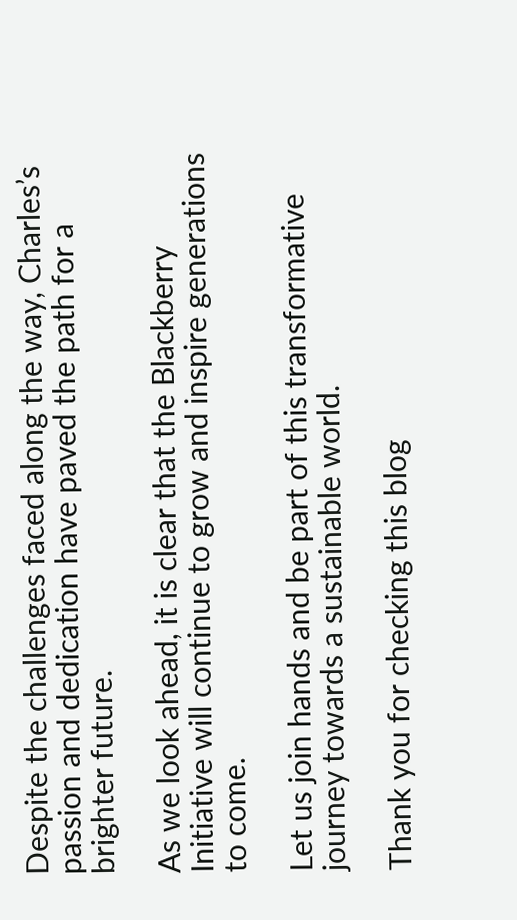Despite the challenges faced along the way, Charles’s passion and dedication have paved the path for a brighter future.

As we look ahead, it is clear that the Blackberry Initiative will continue to grow and inspire generations to come.

Let us join hands and be part of this transformative journey towards a sustainable world.

Thank you for checking this blog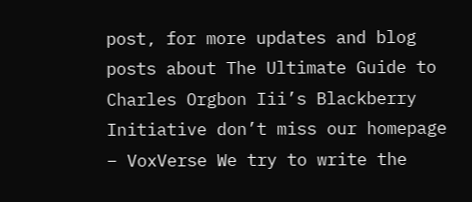post, for more updates and blog posts about The Ultimate Guide to Charles Orgbon Iii’s Blackberry Initiative don’t miss our homepage – VoxVerse We try to write the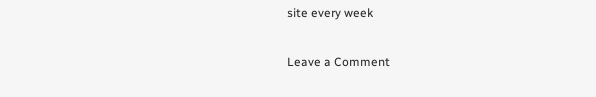site every week

Leave a Comment